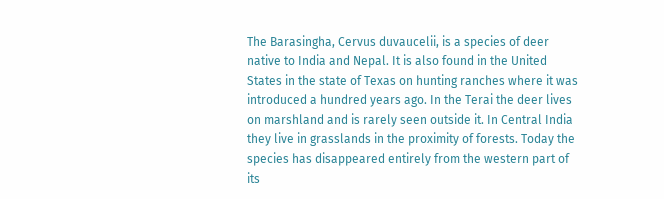The Barasingha, Cervus duvaucelii, is a species of deer native to India and Nepal. It is also found in the United States in the state of Texas on hunting ranches where it was introduced a hundred years ago. In the Terai the deer lives on marshland and is rarely seen outside it. In Central India they live in grasslands in the proximity of forests. Today the species has disappeared entirely from the western part of its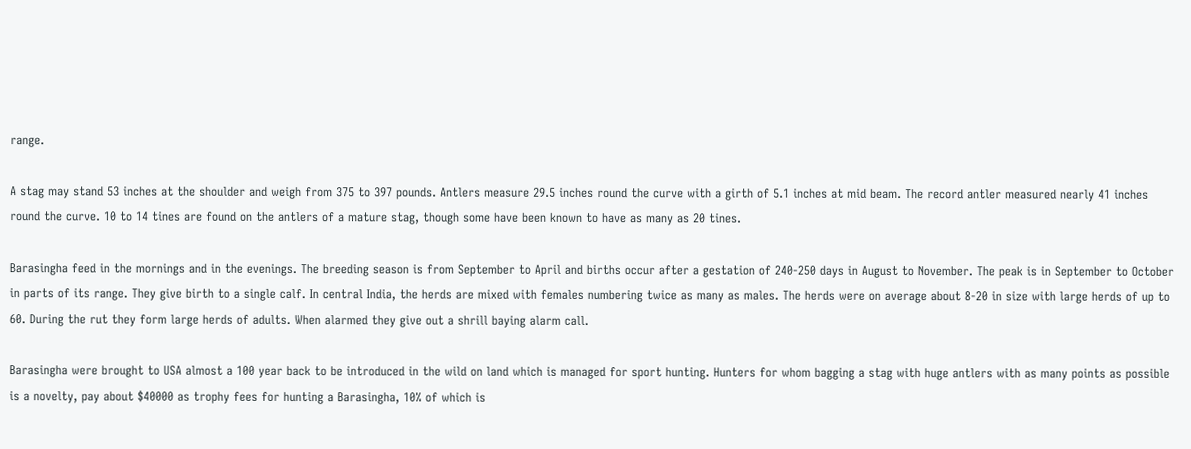range.

A stag may stand 53 inches at the shoulder and weigh from 375 to 397 pounds. Antlers measure 29.5 inches round the curve with a girth of 5.1 inches at mid beam. The record antler measured nearly 41 inches round the curve. 10 to 14 tines are found on the antlers of a mature stag, though some have been known to have as many as 20 tines.

Barasingha feed in the mornings and in the evenings. The breeding season is from September to April and births occur after a gestation of 240-250 days in August to November. The peak is in September to October in parts of its range. They give birth to a single calf. In central India, the herds are mixed with females numbering twice as many as males. The herds were on average about 8-20 in size with large herds of up to 60. During the rut they form large herds of adults. When alarmed they give out a shrill baying alarm call.

Barasingha were brought to USA almost a 100 year back to be introduced in the wild on land which is managed for sport hunting. Hunters for whom bagging a stag with huge antlers with as many points as possible is a novelty, pay about $40000 as trophy fees for hunting a Barasingha, 10% of which is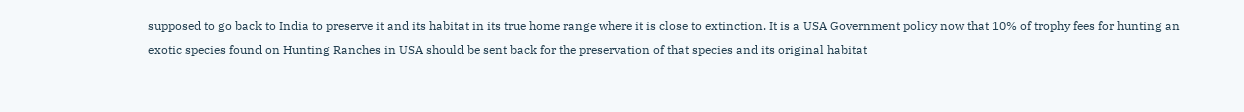supposed to go back to India to preserve it and its habitat in its true home range where it is close to extinction. It is a USA Government policy now that 10% of trophy fees for hunting an exotic species found on Hunting Ranches in USA should be sent back for the preservation of that species and its original habitat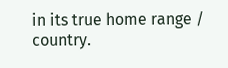in its true home range / country.